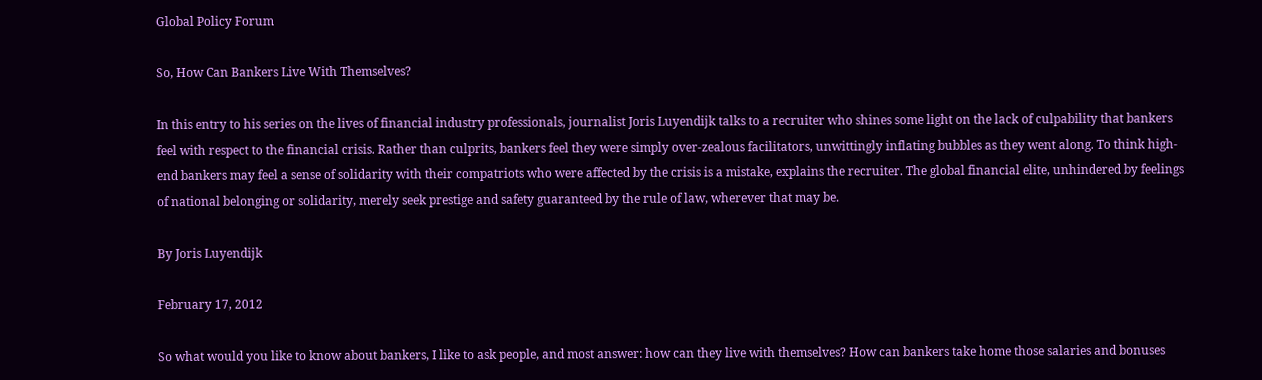Global Policy Forum

So, How Can Bankers Live With Themselves?

In this entry to his series on the lives of financial industry professionals, journalist Joris Luyendijk talks to a recruiter who shines some light on the lack of culpability that bankers feel with respect to the financial crisis. Rather than culprits, bankers feel they were simply over-zealous facilitators, unwittingly inflating bubbles as they went along. To think high-end bankers may feel a sense of solidarity with their compatriots who were affected by the crisis is a mistake, explains the recruiter. The global financial elite, unhindered by feelings of national belonging or solidarity, merely seek prestige and safety guaranteed by the rule of law, wherever that may be.

By Joris Luyendijk

February 17, 2012

So what would you like to know about bankers, I like to ask people, and most answer: how can they live with themselves? How can bankers take home those salaries and bonuses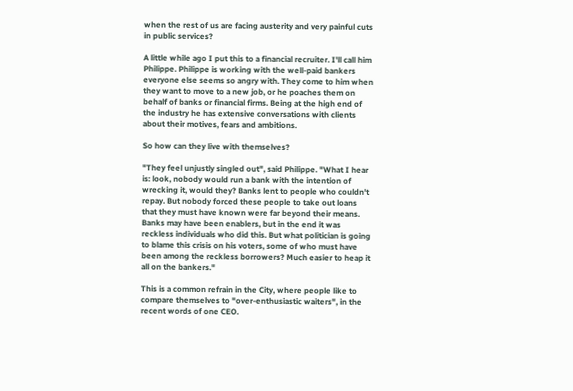when the rest of us are facing austerity and very painful cuts in public services?

A little while ago I put this to a financial recruiter. I'll call him Philippe. Philippe is working with the well-paid bankers everyone else seems so angry with. They come to him when they want to move to a new job, or he poaches them on behalf of banks or financial firms. Being at the high end of the industry he has extensive conversations with clients about their motives, fears and ambitions.

So how can they live with themselves?

"They feel unjustly singled out", said Philippe. "What I hear is: look, nobody would run a bank with the intention of wrecking it, would they? Banks lent to people who couldn't repay. But nobody forced these people to take out loans that they must have known were far beyond their means. Banks may have been enablers, but in the end it was reckless individuals who did this. But what politician is going to blame this crisis on his voters, some of who must have been among the reckless borrowers? Much easier to heap it all on the bankers."

This is a common refrain in the City, where people like to compare themselves to "over-enthusiastic waiters", in the recent words of one CEO.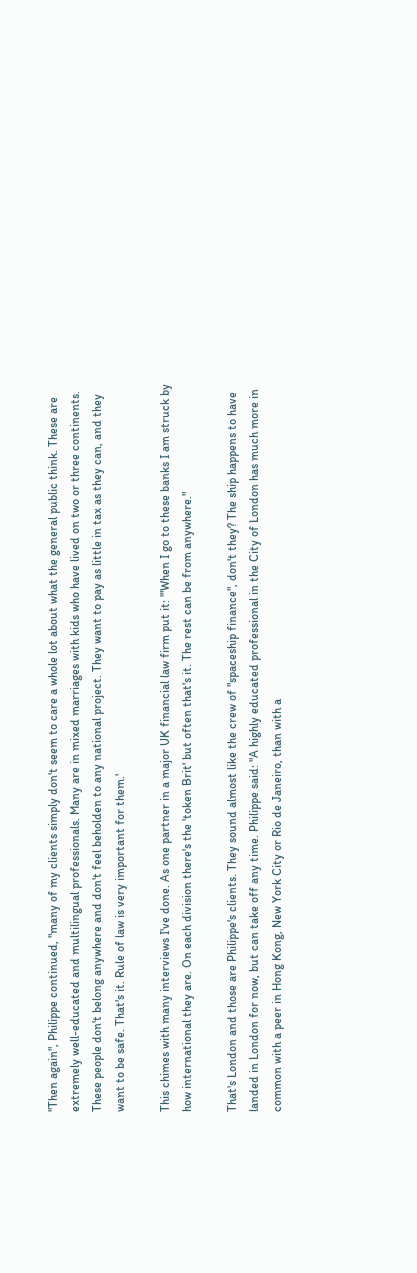"Then again", Philippe continued, "many of my clients simply don't seem to care a whole lot about what the general public think. These are extremely well-educated and multilingual professionals. Many are in mixed marriages with kids who have lived on two or three continents. These people don't belong anywhere and don't feel beholden to any national project. They want to pay as little in tax as they can, and they want to be safe. That's it. Rule of law is very important for them.'

This chimes with many interviews I've done. As one partner in a major UK financial law firm put it: '"When I go to these banks I am struck by how international they are. On each division there's the 'token Brit' but often that's it. The rest can be from anywhere."

That's London and those are Philippe's clients. They sound almost like the crew of "spaceship finance", don't they? The ship happens to have landed in London for now, but can take off any time. Philippe said: "A highly educated professional in the City of London has much more in common with a peer in Hong Kong, New York City or Rio de Janeiro, than with a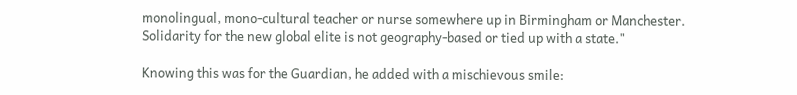monolingual, mono-cultural teacher or nurse somewhere up in Birmingham or Manchester. Solidarity for the new global elite is not geography-based or tied up with a state."

Knowing this was for the Guardian, he added with a mischievous smile: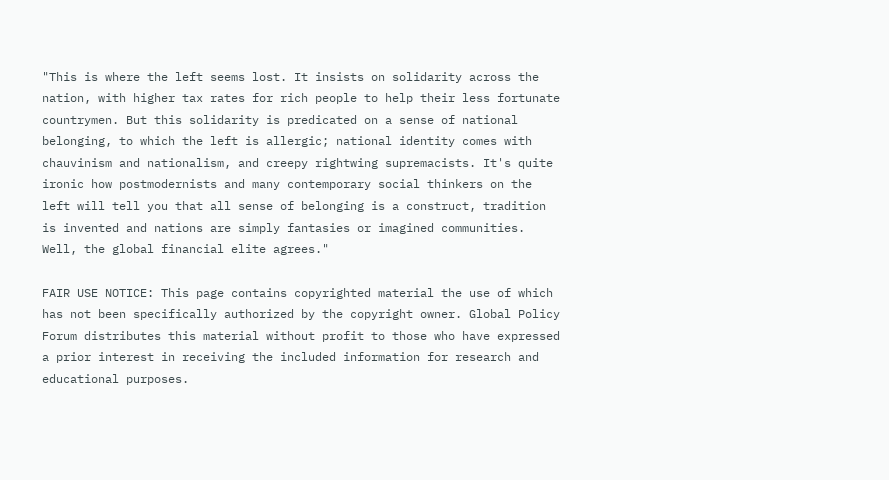"This is where the left seems lost. It insists on solidarity across the nation, with higher tax rates for rich people to help their less fortunate countrymen. But this solidarity is predicated on a sense of national belonging, to which the left is allergic; national identity comes with chauvinism and nationalism, and creepy rightwing supremacists. It's quite ironic how postmodernists and many contemporary social thinkers on the left will tell you that all sense of belonging is a construct, tradition is invented and nations are simply fantasies or imagined communities. Well, the global financial elite agrees."

FAIR USE NOTICE: This page contains copyrighted material the use of which has not been specifically authorized by the copyright owner. Global Policy Forum distributes this material without profit to those who have expressed a prior interest in receiving the included information for research and educational purposes.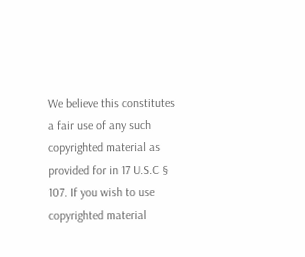We believe this constitutes a fair use of any such copyrighted material as provided for in 17 U.S.C § 107. If you wish to use copyrighted material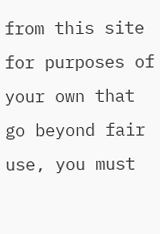from this site for purposes of your own that go beyond fair use, you must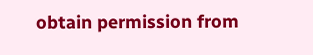obtain permission from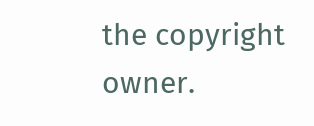the copyright owner.